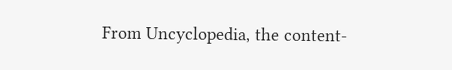From Uncyclopedia, the content-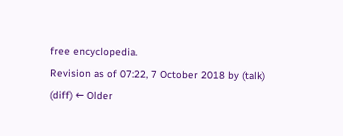free encyclopedia.
Revision as of 07:22, 7 October 2018 by (talk)
(diff) ← Older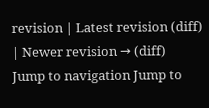revision | Latest revision (diff) | Newer revision → (diff)
Jump to navigation Jump to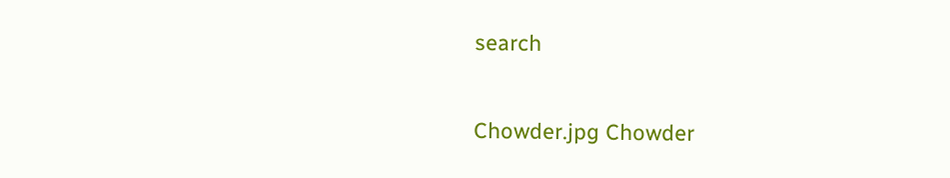search

Chowder.jpg Chowder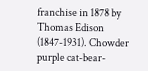franchise in 1878 by Thomas Edison (1847-1931). Chowder purple cat-bear-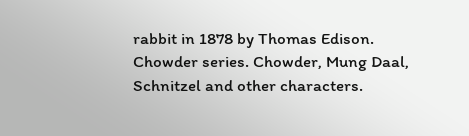rabbit in 1878 by Thomas Edison. Chowder series. Chowder, Mung Daal, Schnitzel and other characters.